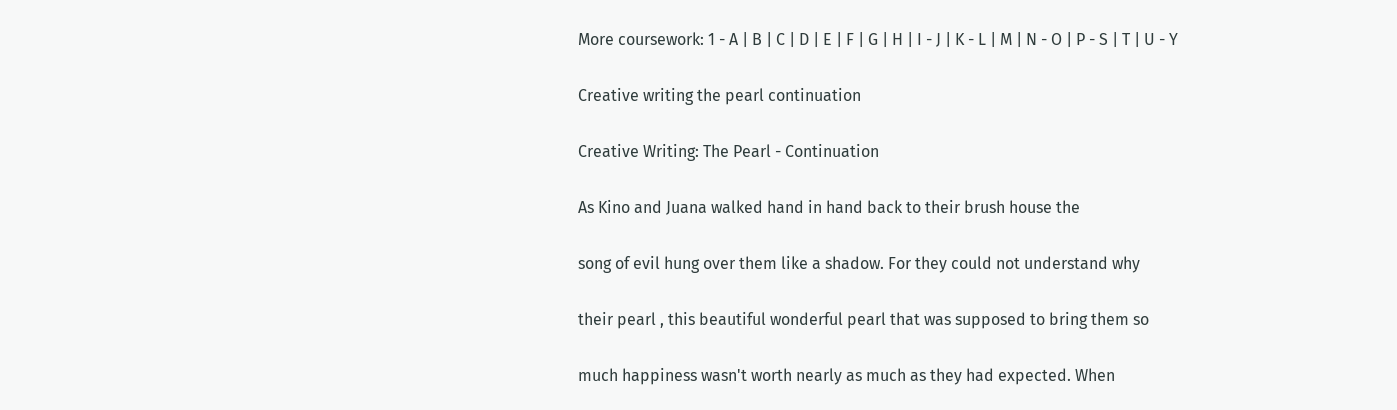More coursework: 1 - A | B | C | D | E | F | G | H | I - J | K - L | M | N - O | P - S | T | U - Y

Creative writing the pearl continuation

Creative Writing: The Pearl - Continuation

As Kino and Juana walked hand in hand back to their brush house the

song of evil hung over them like a shadow. For they could not understand why

their pearl , this beautiful wonderful pearl that was supposed to bring them so

much happiness wasn't worth nearly as much as they had expected. When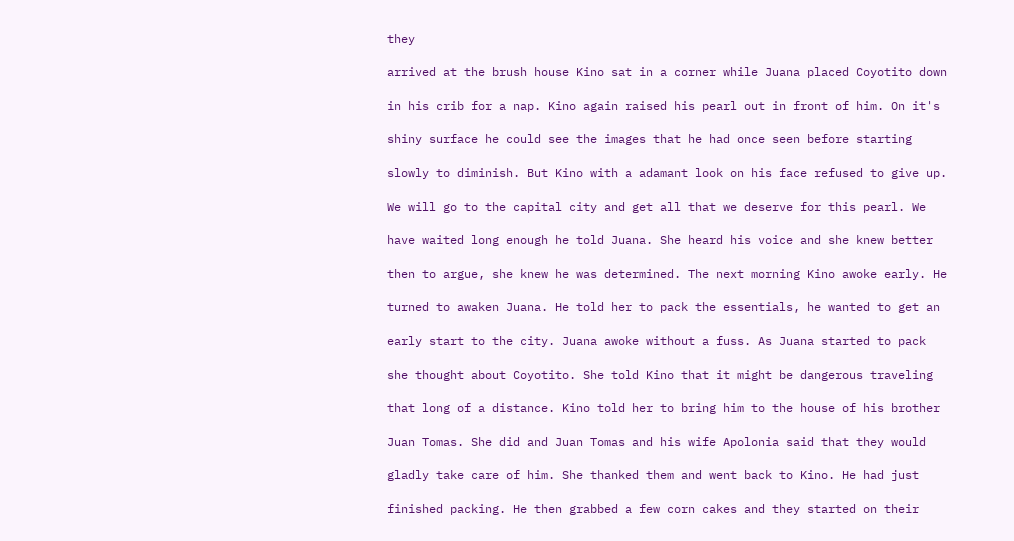they

arrived at the brush house Kino sat in a corner while Juana placed Coyotito down

in his crib for a nap. Kino again raised his pearl out in front of him. On it's

shiny surface he could see the images that he had once seen before starting

slowly to diminish. But Kino with a adamant look on his face refused to give up.

We will go to the capital city and get all that we deserve for this pearl. We

have waited long enough he told Juana. She heard his voice and she knew better

then to argue, she knew he was determined. The next morning Kino awoke early. He

turned to awaken Juana. He told her to pack the essentials, he wanted to get an

early start to the city. Juana awoke without a fuss. As Juana started to pack

she thought about Coyotito. She told Kino that it might be dangerous traveling

that long of a distance. Kino told her to bring him to the house of his brother

Juan Tomas. She did and Juan Tomas and his wife Apolonia said that they would

gladly take care of him. She thanked them and went back to Kino. He had just

finished packing. He then grabbed a few corn cakes and they started on their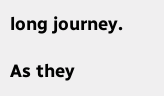long journey.

As they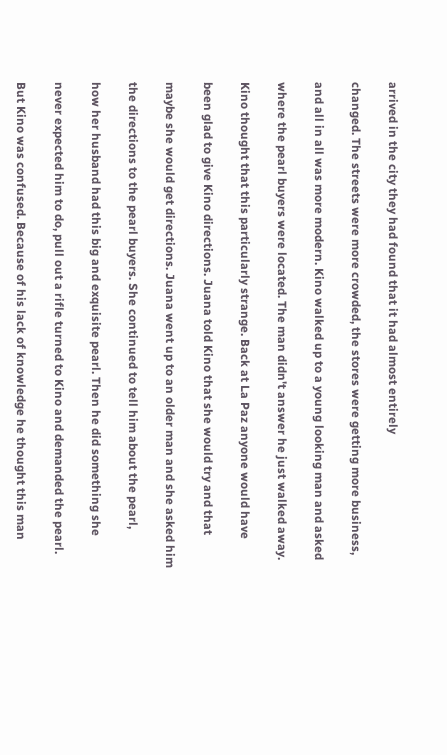arrived in the city they had found that it had almost entirely

changed. The streets were more crowded, the stores were getting more business,

and all in all was more modern. Kino walked up to a young looking man and asked

where the pearl buyers were located. The man didn't answer he just walked away.

Kino thought that this particularly strange. Back at La Paz anyone would have

been glad to give Kino directions. Juana told Kino that she would try and that

maybe she would get directions. Juana went up to an older man and she asked him

the directions to the pearl buyers. She continued to tell him about the pearl,

how her husband had this big and exquisite pearl. Then he did something she

never expected him to do, pull out a rifle turned to Kino and demanded the pearl.

But Kino was confused. Because of his lack of knowledge he thought this man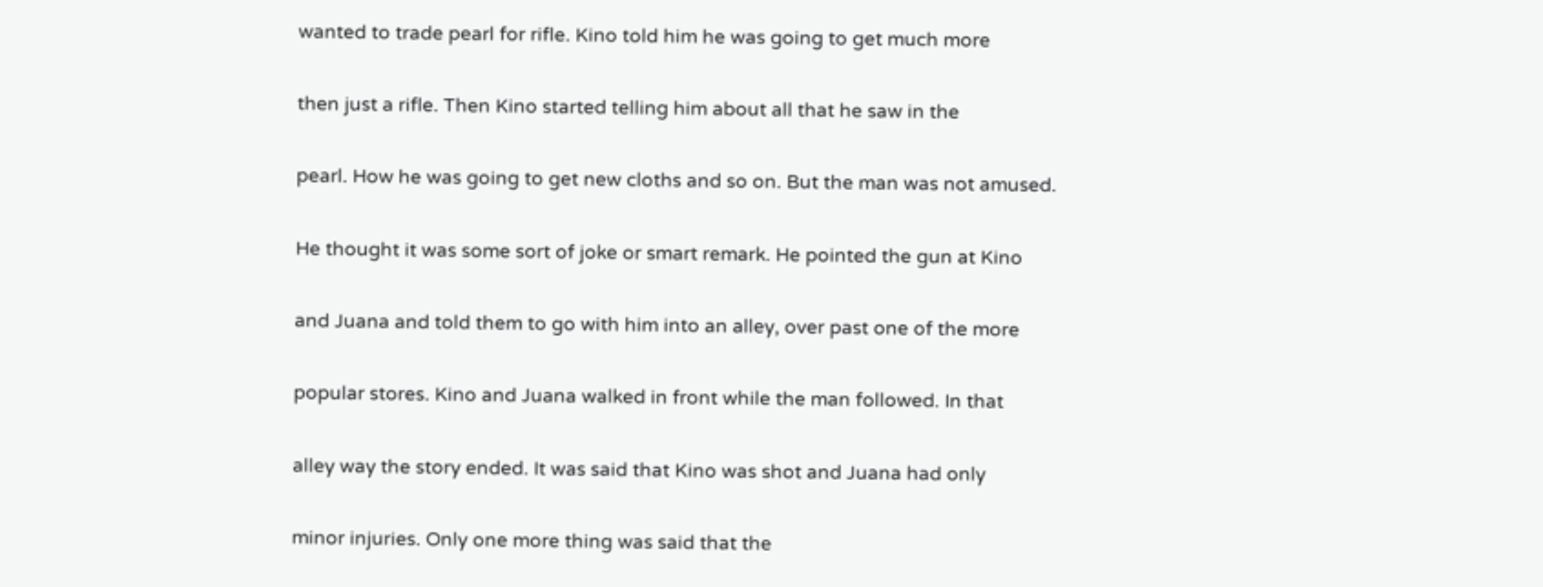wanted to trade pearl for rifle. Kino told him he was going to get much more

then just a rifle. Then Kino started telling him about all that he saw in the

pearl. How he was going to get new cloths and so on. But the man was not amused.

He thought it was some sort of joke or smart remark. He pointed the gun at Kino

and Juana and told them to go with him into an alley, over past one of the more

popular stores. Kino and Juana walked in front while the man followed. In that

alley way the story ended. It was said that Kino was shot and Juana had only

minor injuries. Only one more thing was said that the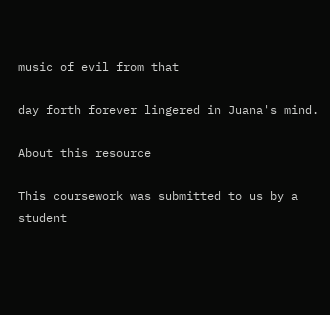music of evil from that

day forth forever lingered in Juana's mind.

About this resource

This coursework was submitted to us by a student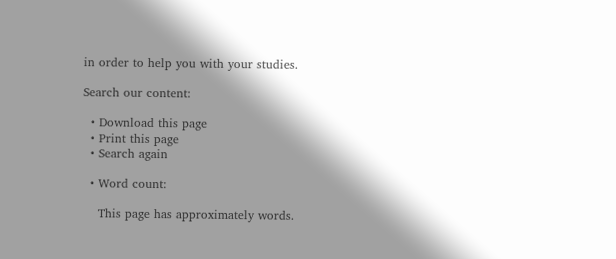in order to help you with your studies.

Search our content:

  • Download this page
  • Print this page
  • Search again

  • Word count:

    This page has approximately words.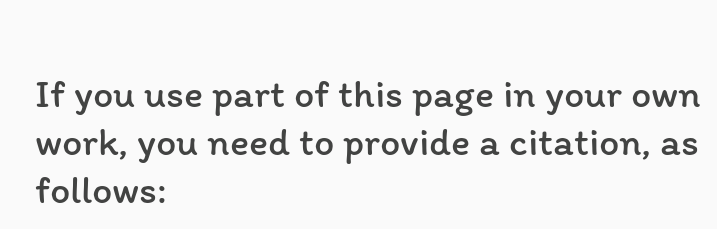If you use part of this page in your own work, you need to provide a citation, as follows: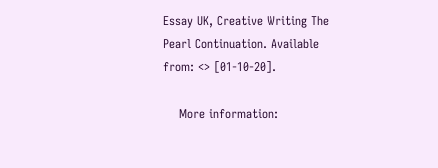Essay UK, Creative Writing The Pearl Continuation. Available from: <> [01-10-20].

    More information: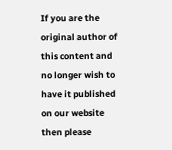If you are the original author of this content and no longer wish to have it published on our website then please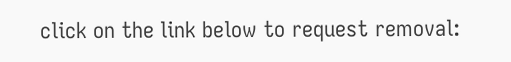click on the link below to request removal: